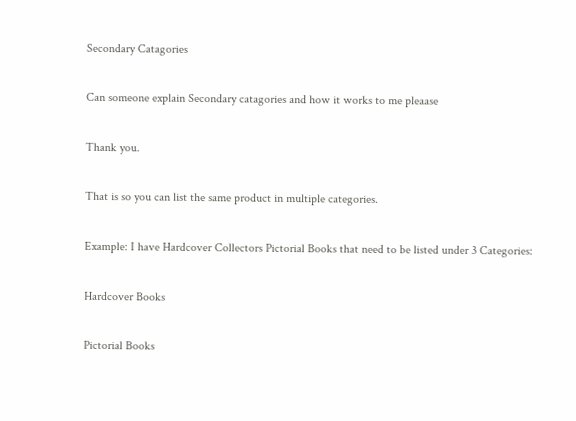Secondary Catagories

Can someone explain Secondary catagories and how it works to me pleaase

Thank you.

That is so you can list the same product in multiple categories.

Example: I have Hardcover Collectors Pictorial Books that need to be listed under 3 Categories:

Hardcover Books

Pictorial Books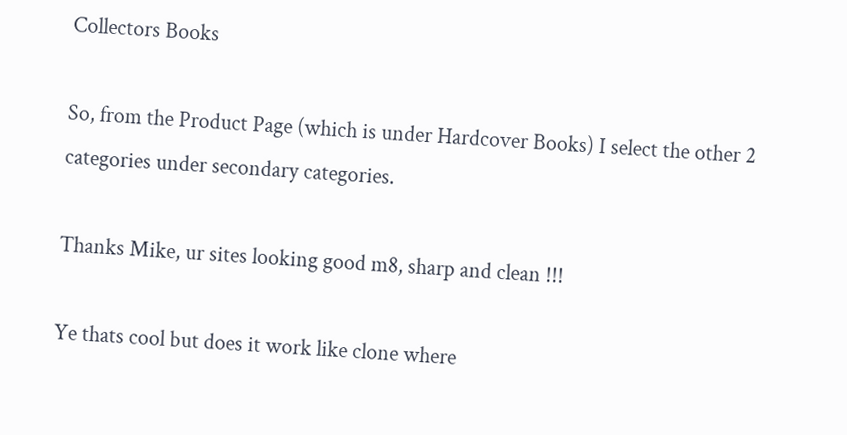Collectors Books

So, from the Product Page (which is under Hardcover Books) I select the other 2 categories under secondary categories.

Thanks Mike, ur sites looking good m8, sharp and clean !!!

Ye thats cool but does it work like clone where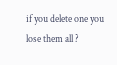if you delete one you lose them all ?